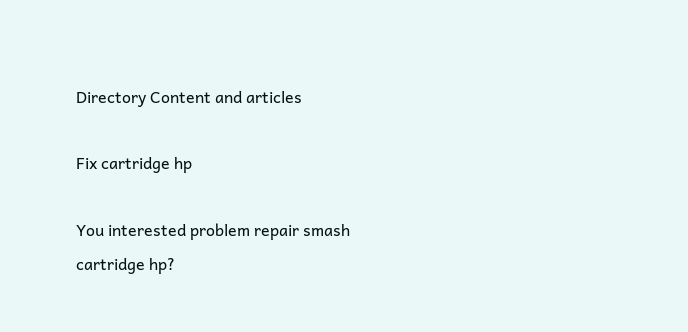Directory Content and articles

Fix cartridge hp

You interested problem repair smash cartridge hp?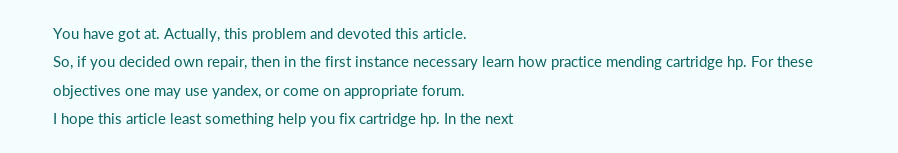You have got at. Actually, this problem and devoted this article.
So, if you decided own repair, then in the first instance necessary learn how practice mending cartridge hp. For these objectives one may use yandex, or come on appropriate forum.
I hope this article least something help you fix cartridge hp. In the next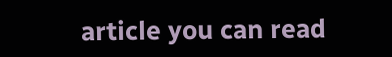article you can read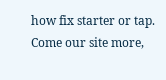how fix starter or tap.
Come our site more,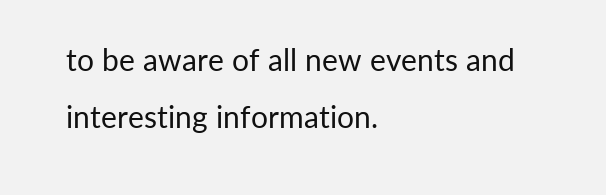to be aware of all new events and interesting information.